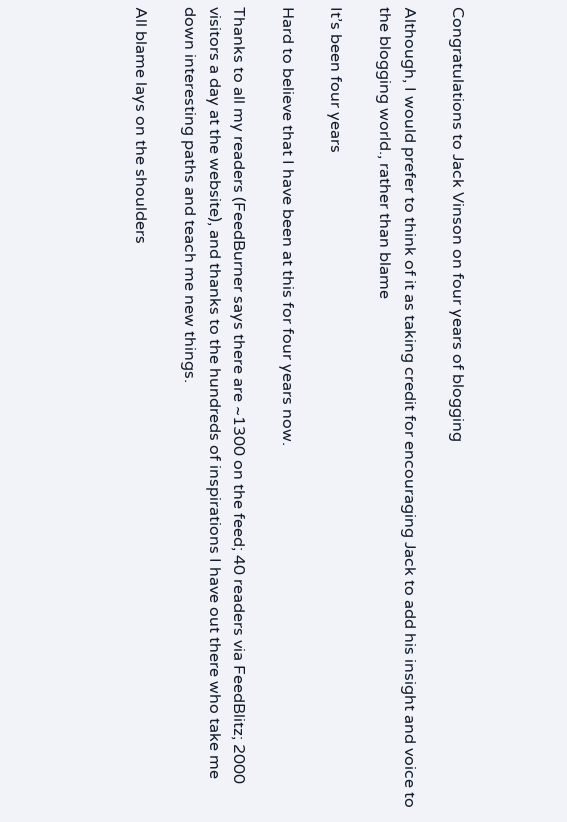Congratulations to Jack Vinson on four years of blogging

Although, I would prefer to think of it as taking credit for encouraging Jack to add his insight and voice to the blogging world., rather than blame

It’s been four years

Hard to believe that I have been at this for four years now.

Thanks to all my readers (FeedBurner says there are ~1300 on the feed; 40 readers via FeedBlitz; 2000 visitors a day at the website), and thanks to the hundreds of inspirations I have out there who take me down interesting paths and teach me new things.

All blame lays on the shoulders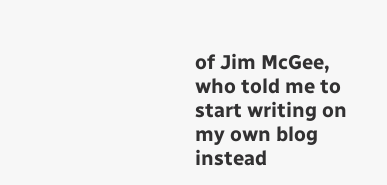of Jim McGee, who told me to start writing on my own blog instead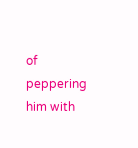of peppering him with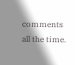comments all the time.